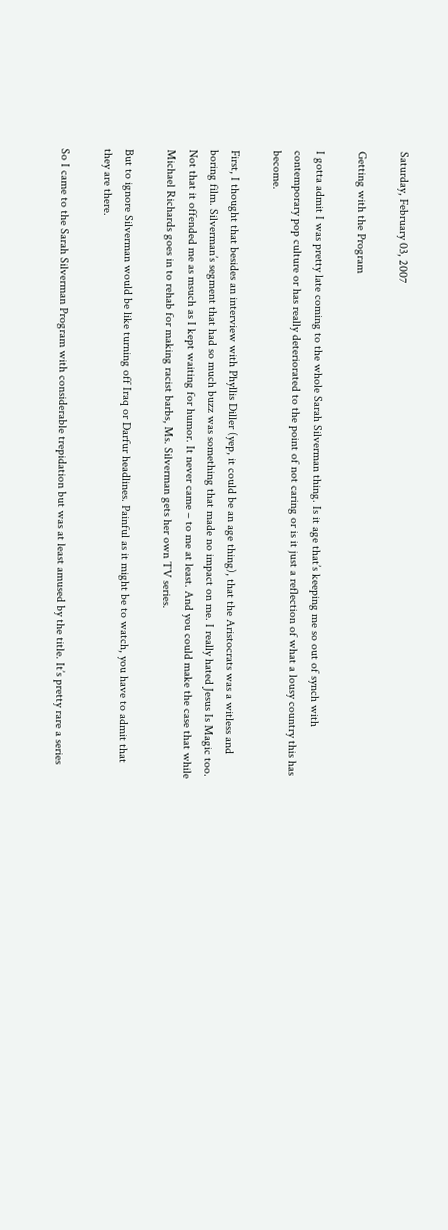Saturday, February 03, 2007

Getting with the Program

I gotta admit I was pretty late coming to the whole Sarah Silverman thing. Is it age that’s keeping me so out of synch with contemporary pop culture or has really deteriorated to the point of not caring or is it just a reflection of what a lousy country this has become.

First, I thought that besides an interview with Phyllis Diller (yep, it could be an age thing), that the Aristocrats was a witless and boring film. Silverman’s segment that had so much buzz was something that made no impact on me. I really hated Jesus Is Magic too. Not that it offended me as msuch as I kept waiting for humor. It never came – to me at least. And you could make the case that while Michael Richards goes in to rehab for making racist barbs, Ms. Silverman gets her own TV series.

But to ignore Silverman would be like turning off Iraq or Darfur headlines. Painful as it might be to watch, you have to admit that they are there.

So I came to the Sarah Silverman Program with considerable trepidation but was at least amused by the title. It’s pretty rare a series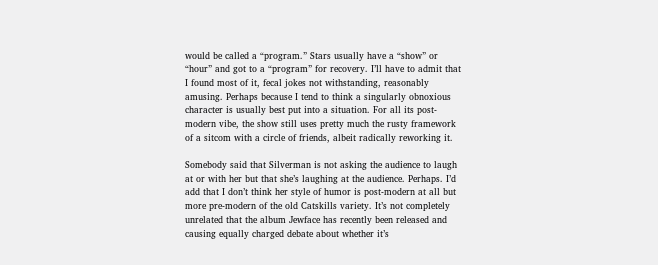would be called a “program.” Stars usually have a “show” or “hour” and got to a “program” for recovery. I’ll have to admit that I found most of it, fecal jokes not withstanding, reasonably amusing. Perhaps because I tend to think a singularly obnoxious character is usually best put into a situation. For all its post-modern vibe, the show still uses pretty much the rusty framework of a sitcom with a circle of friends, albeit radically reworking it.

Somebody said that Silverman is not asking the audience to laugh at or with her but that she’s laughing at the audience. Perhaps. I’d add that I don’t think her style of humor is post-modern at all but more pre-modern of the old Catskills variety. It’s not completely unrelated that the album Jewface has recently been released and causing equally charged debate about whether it’s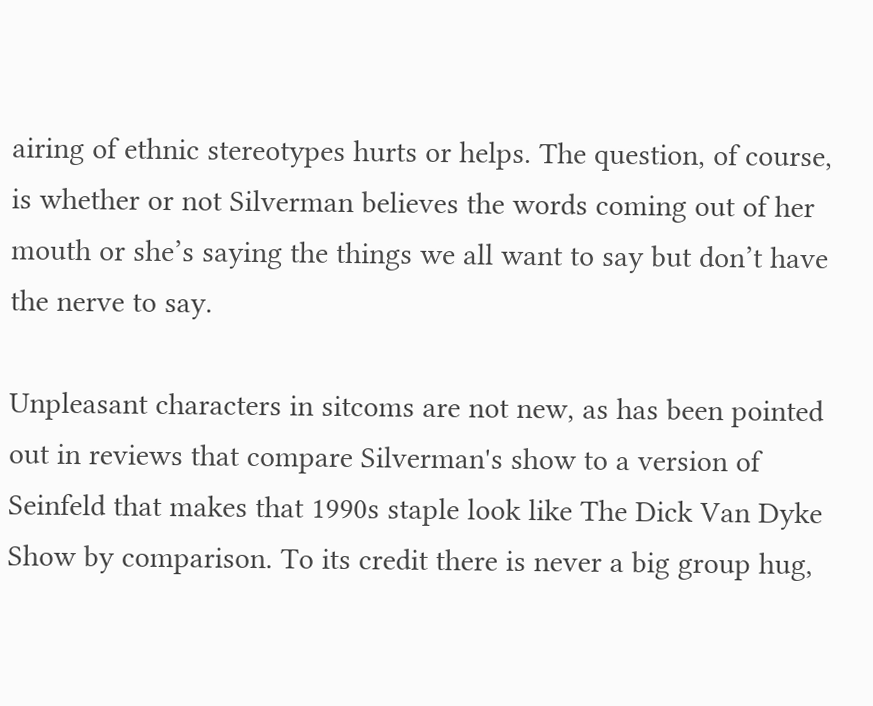airing of ethnic stereotypes hurts or helps. The question, of course, is whether or not Silverman believes the words coming out of her mouth or she’s saying the things we all want to say but don’t have the nerve to say.

Unpleasant characters in sitcoms are not new, as has been pointed out in reviews that compare Silverman's show to a version of Seinfeld that makes that 1990s staple look like The Dick Van Dyke Show by comparison. To its credit there is never a big group hug,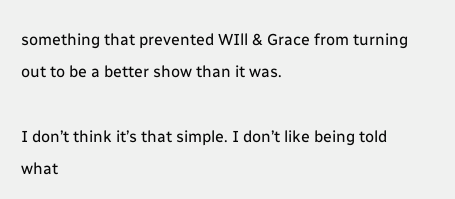something that prevented WIll & Grace from turning out to be a better show than it was.

I don’t think it’s that simple. I don’t like being told what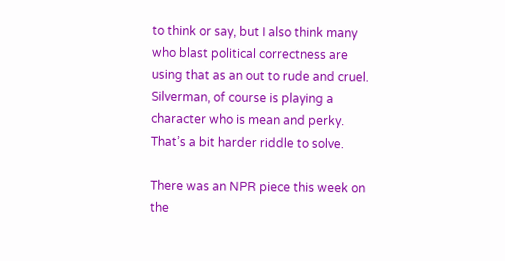to think or say, but I also think many who blast political correctness are using that as an out to rude and cruel. Silverman, of course is playing a character who is mean and perky. That’s a bit harder riddle to solve.

There was an NPR piece this week on the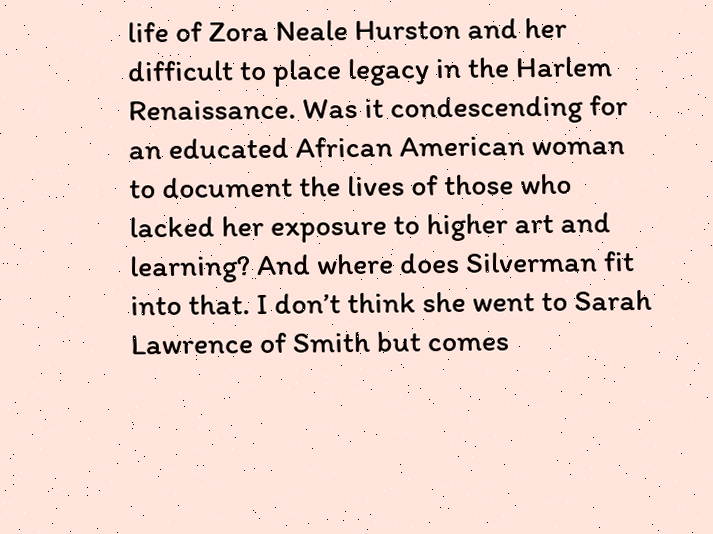life of Zora Neale Hurston and her difficult to place legacy in the Harlem Renaissance. Was it condescending for an educated African American woman to document the lives of those who lacked her exposure to higher art and learning? And where does Silverman fit into that. I don’t think she went to Sarah Lawrence of Smith but comes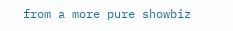from a more pure showbiz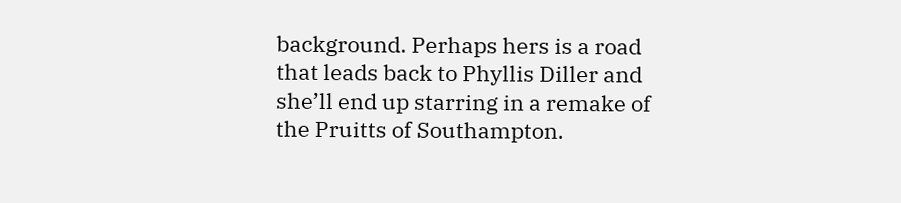background. Perhaps hers is a road that leads back to Phyllis Diller and she’ll end up starring in a remake of the Pruitts of Southampton.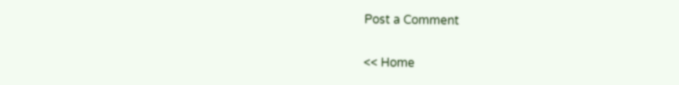Post a Comment

<< Home